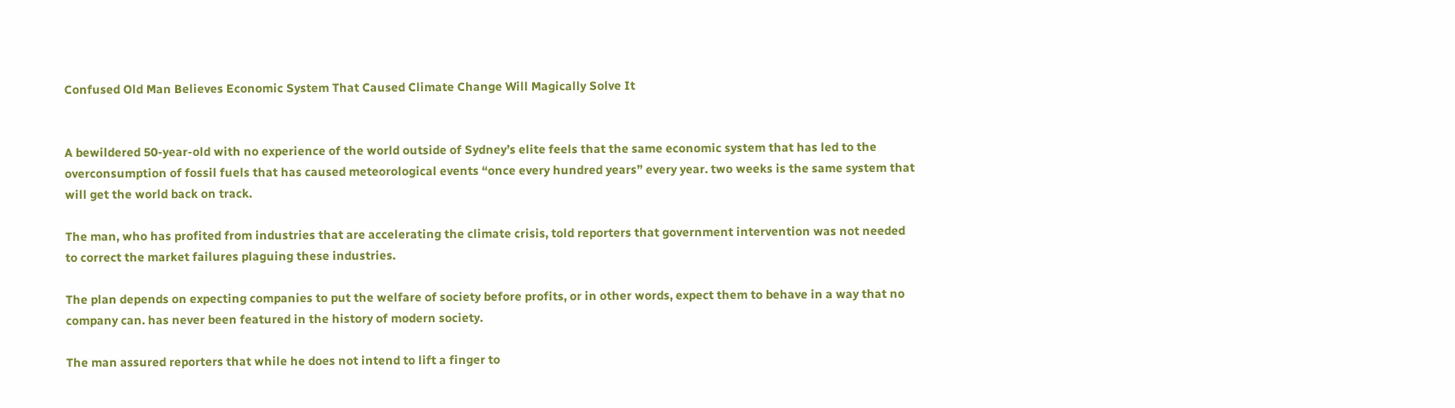Confused Old Man Believes Economic System That Caused Climate Change Will Magically Solve It


A bewildered 50-year-old with no experience of the world outside of Sydney’s elite feels that the same economic system that has led to the overconsumption of fossil fuels that has caused meteorological events “once every hundred years” every year. two weeks is the same system that will get the world back on track.

The man, who has profited from industries that are accelerating the climate crisis, told reporters that government intervention was not needed to correct the market failures plaguing these industries.

The plan depends on expecting companies to put the welfare of society before profits, or in other words, expect them to behave in a way that no company can. has never been featured in the history of modern society.

The man assured reporters that while he does not intend to lift a finger to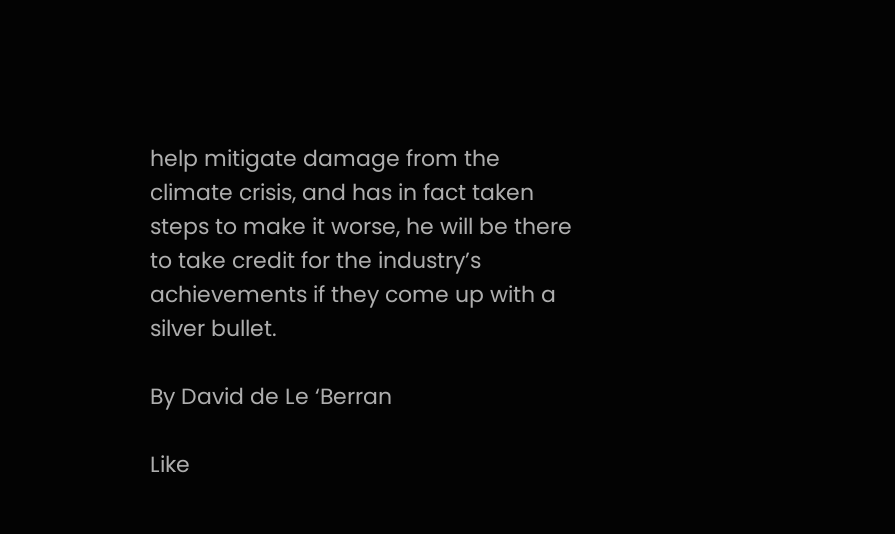help mitigate damage from the climate crisis, and has in fact taken steps to make it worse, he will be there to take credit for the industry’s achievements if they come up with a silver bullet.

By David de Le ‘Berran

Like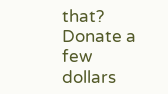that? Donate a few dollars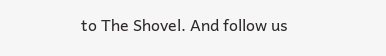to The Shovel. And follow us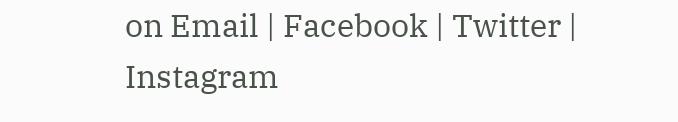on Email | Facebook | Twitter | Instagram